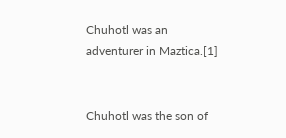Chuhotl was an adventurer in Maztica.[1]


Chuhotl was the son of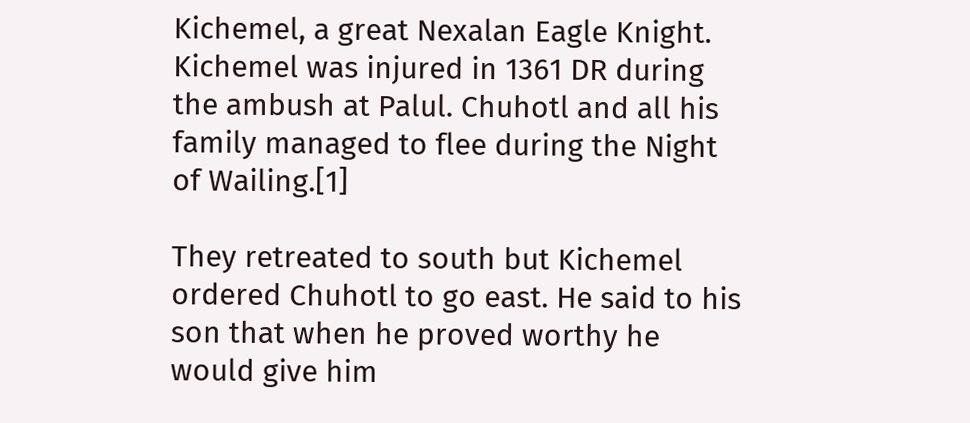Kichemel, a great Nexalan Eagle Knight. Kichemel was injured in 1361 DR during the ambush at Palul. Chuhotl and all his family managed to flee during the Night of Wailing.[1]

They retreated to south but Kichemel ordered Chuhotl to go east. He said to his son that when he proved worthy he would give him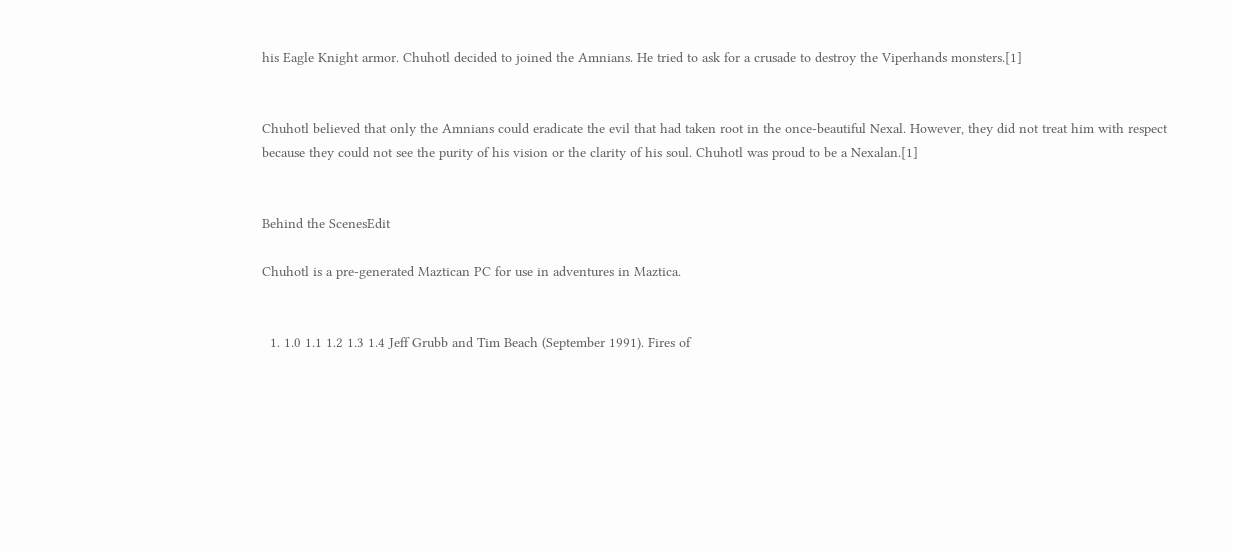his Eagle Knight armor. Chuhotl decided to joined the Amnians. He tried to ask for a crusade to destroy the Viperhands monsters.[1]


Chuhotl believed that only the Amnians could eradicate the evil that had taken root in the once-beautiful Nexal. However, they did not treat him with respect because they could not see the purity of his vision or the clarity of his soul. Chuhotl was proud to be a Nexalan.[1]


Behind the ScenesEdit

Chuhotl is a pre-generated Maztican PC for use in adventures in Maztica.


  1. 1.0 1.1 1.2 1.3 1.4 Jeff Grubb and Tim Beach (September 1991). Fires of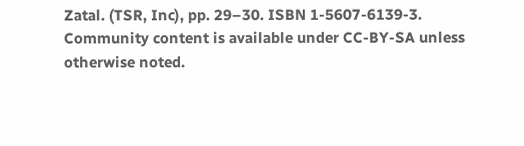Zatal. (TSR, Inc), pp. 29–30. ISBN 1-5607-6139-3.
Community content is available under CC-BY-SA unless otherwise noted.